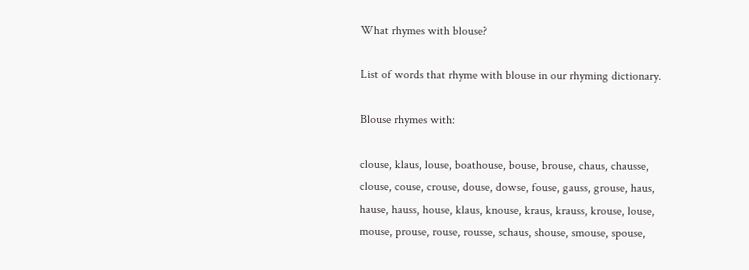What rhymes with blouse?

List of words that rhyme with blouse in our rhyming dictionary.

Blouse rhymes with:

clouse, klaus, louse, boathouse, bouse, brouse, chaus, chausse, clouse, couse, crouse, douse, dowse, fouse, gauss, grouse, haus, hause, hauss, house, klaus, knouse, kraus, krauss, krouse, louse, mouse, prouse, rouse, rousse, schaus, shouse, smouse, spouse,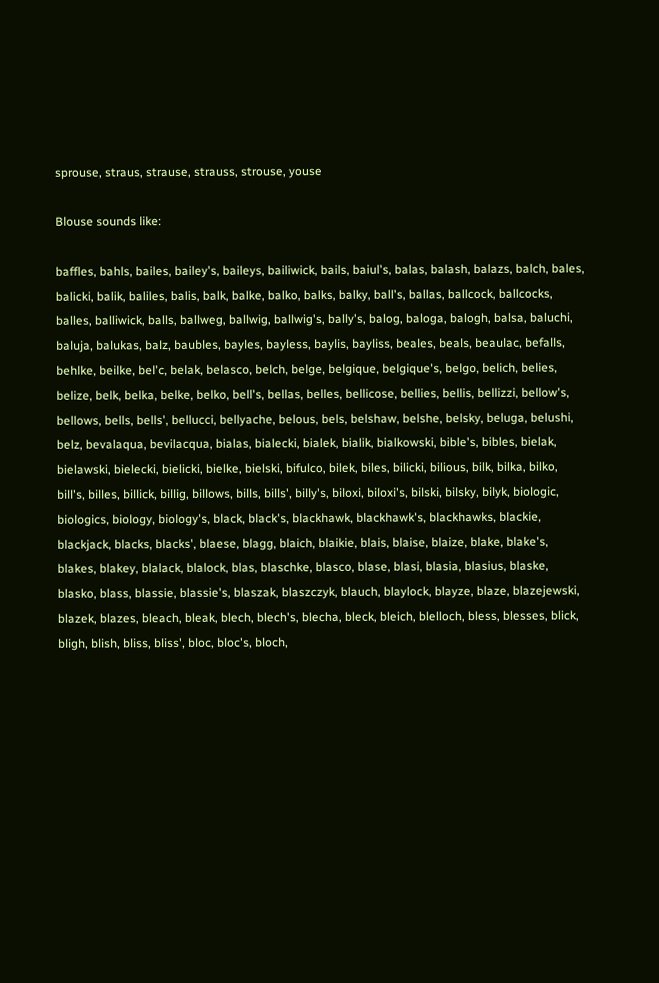sprouse, straus, strause, strauss, strouse, youse

Blouse sounds like:

baffles, bahls, bailes, bailey's, baileys, bailiwick, bails, baiul's, balas, balash, balazs, balch, bales, balicki, balik, baliles, balis, balk, balke, balko, balks, balky, ball's, ballas, ballcock, ballcocks, balles, balliwick, balls, ballweg, ballwig, ballwig's, bally's, balog, baloga, balogh, balsa, baluchi, baluja, balukas, balz, baubles, bayles, bayless, baylis, bayliss, beales, beals, beaulac, befalls, behlke, beilke, bel'c, belak, belasco, belch, belge, belgique, belgique's, belgo, belich, belies, belize, belk, belka, belke, belko, bell's, bellas, belles, bellicose, bellies, bellis, bellizzi, bellow's, bellows, bells, bells', bellucci, bellyache, belous, bels, belshaw, belshe, belsky, beluga, belushi, belz, bevalaqua, bevilacqua, bialas, bialecki, bialek, bialik, bialkowski, bible's, bibles, bielak, bielawski, bielecki, bielicki, bielke, bielski, bifulco, bilek, biles, bilicki, bilious, bilk, bilka, bilko, bill's, billes, billick, billig, billows, bills, bills', billy's, biloxi, biloxi's, bilski, bilsky, bilyk, biologic, biologics, biology, biology's, black, black's, blackhawk, blackhawk's, blackhawks, blackie, blackjack, blacks, blacks', blaese, blagg, blaich, blaikie, blais, blaise, blaize, blake, blake's, blakes, blakey, blalack, blalock, blas, blaschke, blasco, blase, blasi, blasia, blasius, blaske, blasko, blass, blassie, blassie's, blaszak, blaszczyk, blauch, blaylock, blayze, blaze, blazejewski, blazek, blazes, bleach, bleak, blech, blech's, blecha, bleck, bleich, blelloch, bless, blesses, blick, bligh, blish, bliss, bliss', bloc, bloc's, bloch,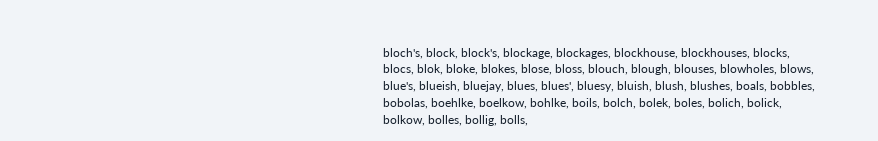bloch's, block, block's, blockage, blockages, blockhouse, blockhouses, blocks, blocs, blok, bloke, blokes, blose, bloss, blouch, blough, blouses, blowholes, blows, blue's, blueish, bluejay, blues, blues', bluesy, bluish, blush, blushes, boals, bobbles, bobolas, boehlke, boelkow, bohlke, boils, bolch, bolek, boles, bolich, bolick, bolkow, bolles, bollig, bolls,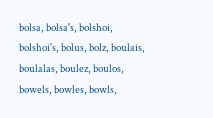bolsa, bolsa's, bolshoi, bolshoi's, bolus, bolz, boulais, boulalas, boulez, boulos, bowels, bowles, bowls,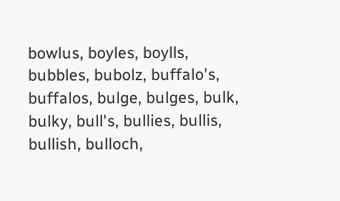bowlus, boyles, boylls, bubbles, bubolz, buffalo's, buffalos, bulge, bulges, bulk, bulky, bull's, bullies, bullis, bullish, bulloch,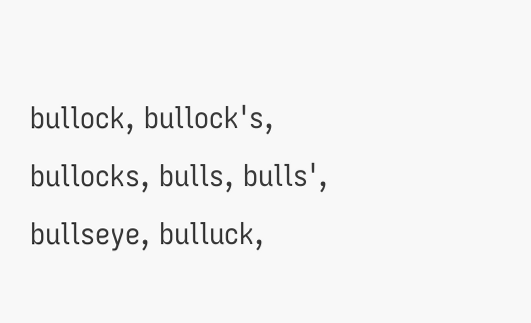bullock, bullock's, bullocks, bulls, bulls', bullseye, bulluck,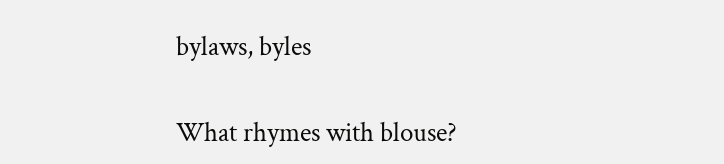bylaws, byles

What rhymes with blouse?